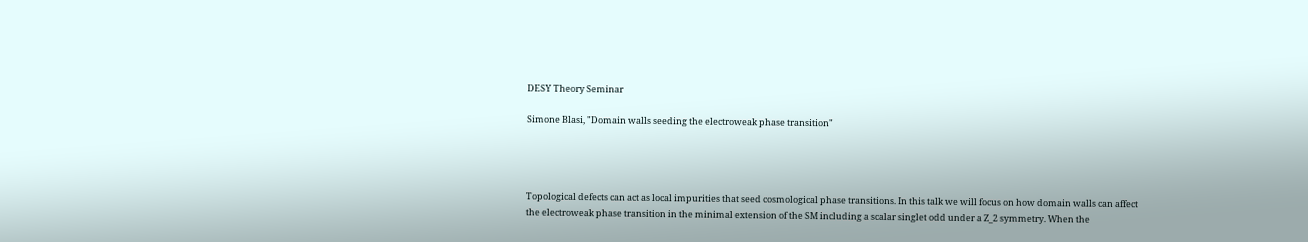DESY Theory Seminar

Simone Blasi, "Domain walls seeding the electroweak phase transition"




Topological defects can act as local impurities that seed cosmological phase transitions. In this talk we will focus on how domain walls can affect the electroweak phase transition in the minimal extension of the SM including a scalar singlet odd under a Z_2 symmetry. When the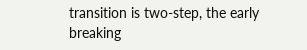transition is two-step, the early breaking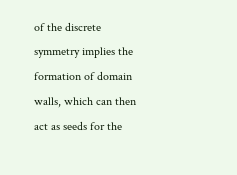of the discrete symmetry implies the formation of domain walls, which can then act as seeds for the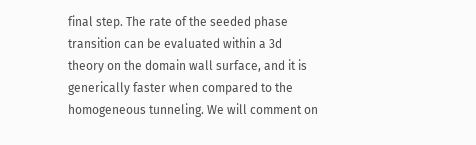final step. The rate of the seeded phase transition can be evaluated within a 3d theory on the domain wall surface, and it is generically faster when compared to the homogeneous tunneling. We will comment on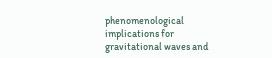phenomenological implications for gravitational waves and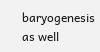baryogenesis as well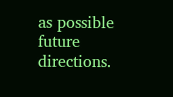as possible future directions.